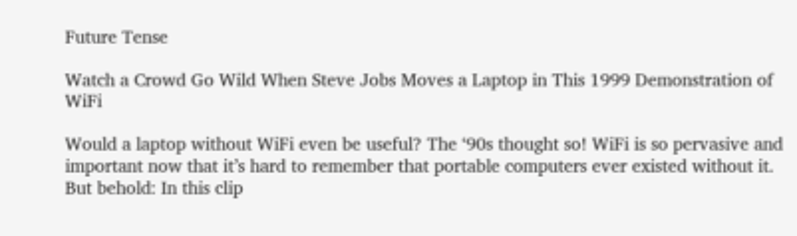Future Tense

Watch a Crowd Go Wild When Steve Jobs Moves a Laptop in This 1999 Demonstration of WiFi

Would a laptop without WiFi even be useful? The ‘90s thought so! WiFi is so pervasive and important now that it’s hard to remember that portable computers ever existed without it. But behold: In this clip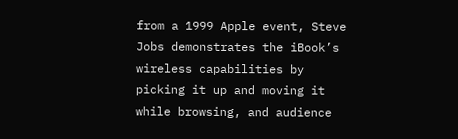from a 1999 Apple event, Steve Jobs demonstrates the iBook’s wireless capabilities by picking it up and moving it while browsing, and audience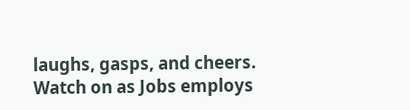laughs, gasps, and cheers. Watch on as Jobs employs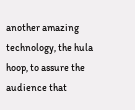another amazing technology, the hula hoop, to assure the audience that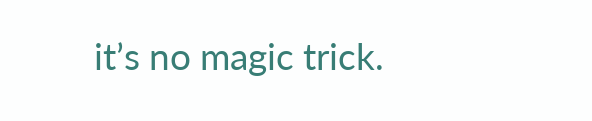it’s no magic trick.